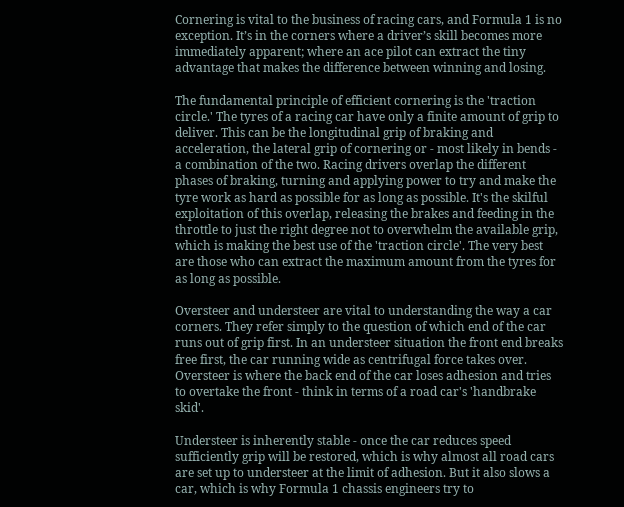Cornering is vital to the business of racing cars, and Formula 1 is no exception. It’s in the corners where a driver’s skill becomes more immediately apparent; where an ace pilot can extract the tiny advantage that makes the difference between winning and losing.

The fundamental principle of efficient cornering is the 'traction circle.' The tyres of a racing car have only a finite amount of grip to deliver. This can be the longitudinal grip of braking and acceleration, the lateral grip of cornering or - most likely in bends - a combination of the two. Racing drivers overlap the different phases of braking, turning and applying power to try and make the tyre work as hard as possible for as long as possible. It's the skilful exploitation of this overlap, releasing the brakes and feeding in the throttle to just the right degree not to overwhelm the available grip, which is making the best use of the 'traction circle'. The very best are those who can extract the maximum amount from the tyres for as long as possible.

Oversteer and understeer are vital to understanding the way a car corners. They refer simply to the question of which end of the car runs out of grip first. In an understeer situation the front end breaks free first, the car running wide as centrifugal force takes over. Oversteer is where the back end of the car loses adhesion and tries to overtake the front - think in terms of a road car's 'handbrake skid'.

Understeer is inherently stable - once the car reduces speed sufficiently grip will be restored, which is why almost all road cars are set up to understeer at the limit of adhesion. But it also slows a car, which is why Formula 1 chassis engineers try to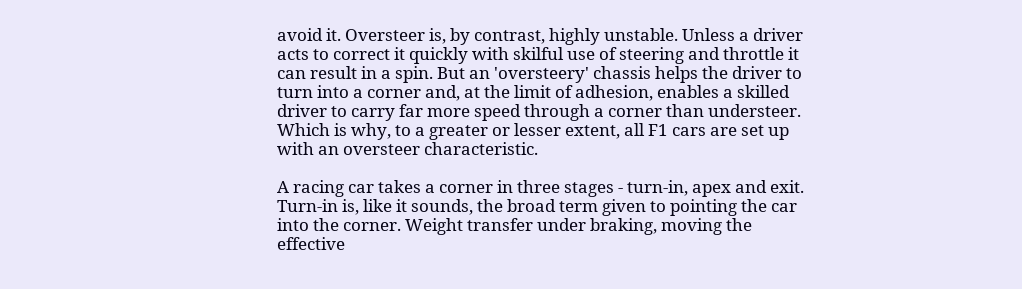avoid it. Oversteer is, by contrast, highly unstable. Unless a driver acts to correct it quickly with skilful use of steering and throttle it can result in a spin. But an 'oversteery' chassis helps the driver to turn into a corner and, at the limit of adhesion, enables a skilled driver to carry far more speed through a corner than understeer. Which is why, to a greater or lesser extent, all F1 cars are set up with an oversteer characteristic.

A racing car takes a corner in three stages - turn-in, apex and exit. Turn-in is, like it sounds, the broad term given to pointing the car into the corner. Weight transfer under braking, moving the effective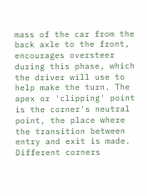mass of the car from the back axle to the front, encourages oversteer during this phase, which the driver will use to help make the turn. The apex or 'clipping' point is the corner's neutral point, the place where the transition between entry and exit is made. Different corners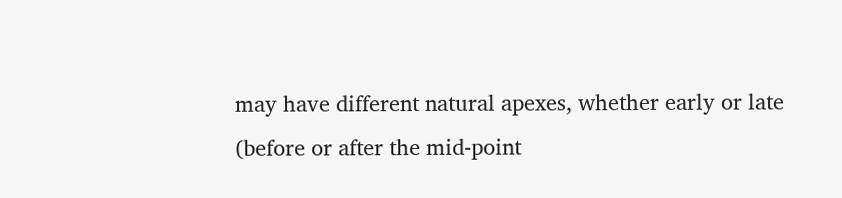may have different natural apexes, whether early or late (before or after the mid-point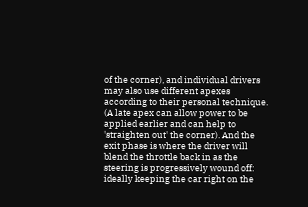of the corner), and individual drivers may also use different apexes according to their personal technique. (A late apex can allow power to be applied earlier and can help to 'straighten out' the corner). And the exit phase is where the driver will blend the throttle back in as the steering is progressively wound off: ideally keeping the car right on the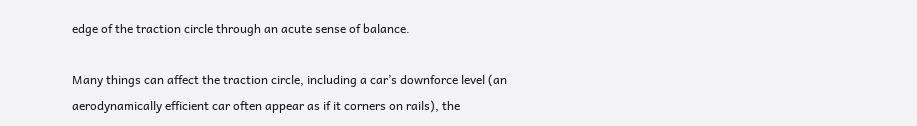edge of the traction circle through an acute sense of balance.

Many things can affect the traction circle, including a car’s downforce level (an aerodynamically efficient car often appear as if it corners on rails), the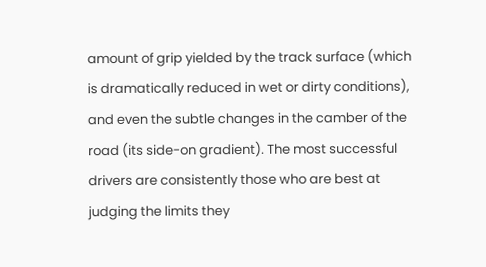amount of grip yielded by the track surface (which is dramatically reduced in wet or dirty conditions), and even the subtle changes in the camber of the road (its side-on gradient). The most successful drivers are consistently those who are best at judging the limits they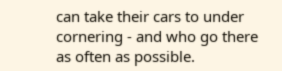can take their cars to under cornering - and who go there as often as possible.